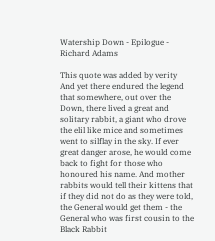Watership Down - Epilogue - Richard Adams

This quote was added by verity
And yet there endured the legend that somewhere, out over the Down, there lived a great and solitary rabbit, a giant who drove the elil like mice and sometimes went to silflay in the sky. If ever great danger arose, he would come back to fight for those who honoured his name. And mother rabbits would tell their kittens that if they did not do as they were told, the General would get them - the General who was first cousin to the Black Rabbit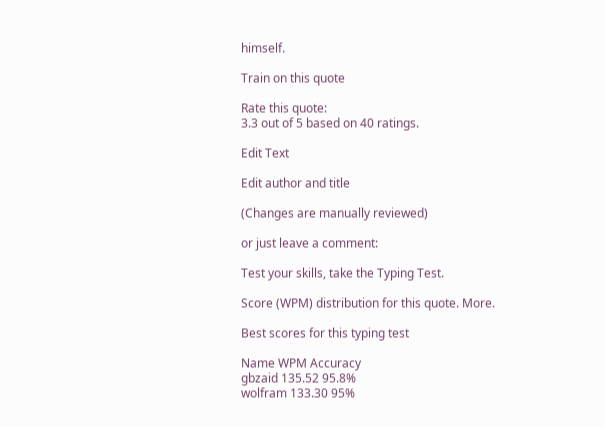himself.

Train on this quote

Rate this quote:
3.3 out of 5 based on 40 ratings.

Edit Text

Edit author and title

(Changes are manually reviewed)

or just leave a comment:

Test your skills, take the Typing Test.

Score (WPM) distribution for this quote. More.

Best scores for this typing test

Name WPM Accuracy
gbzaid 135.52 95.8%
wolfram 133.30 95%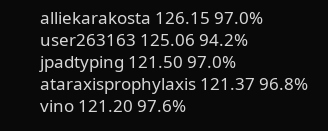alliekarakosta 126.15 97.0%
user263163 125.06 94.2%
jpadtyping 121.50 97.0%
ataraxisprophylaxis 121.37 96.8%
vino 121.20 97.6%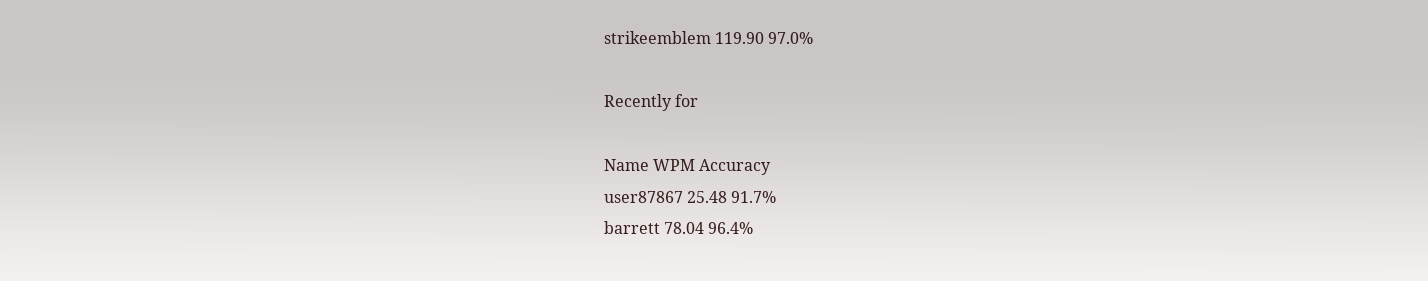strikeemblem 119.90 97.0%

Recently for

Name WPM Accuracy
user87867 25.48 91.7%
barrett 78.04 96.4%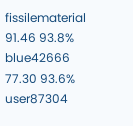fissilematerial 91.46 93.8%
blue42666 77.30 93.6%
user87304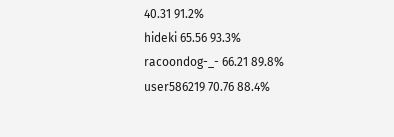40.31 91.2%
hideki 65.56 93.3%
racoondog-_- 66.21 89.8%
user586219 70.76 88.4%